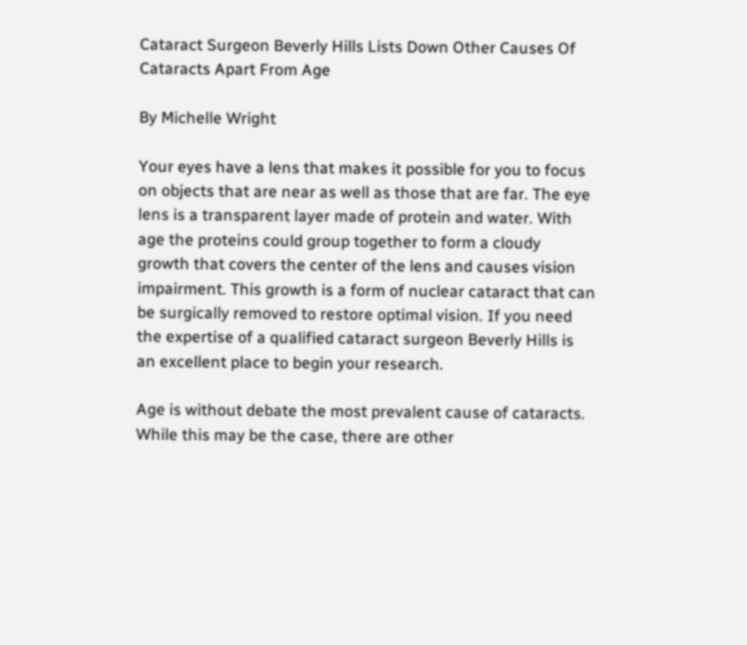Cataract Surgeon Beverly Hills Lists Down Other Causes Of Cataracts Apart From Age

By Michelle Wright

Your eyes have a lens that makes it possible for you to focus on objects that are near as well as those that are far. The eye lens is a transparent layer made of protein and water. With age the proteins could group together to form a cloudy growth that covers the center of the lens and causes vision impairment. This growth is a form of nuclear cataract that can be surgically removed to restore optimal vision. If you need the expertise of a qualified cataract surgeon Beverly Hills is an excellent place to begin your research.

Age is without debate the most prevalent cause of cataracts. While this may be the case, there are other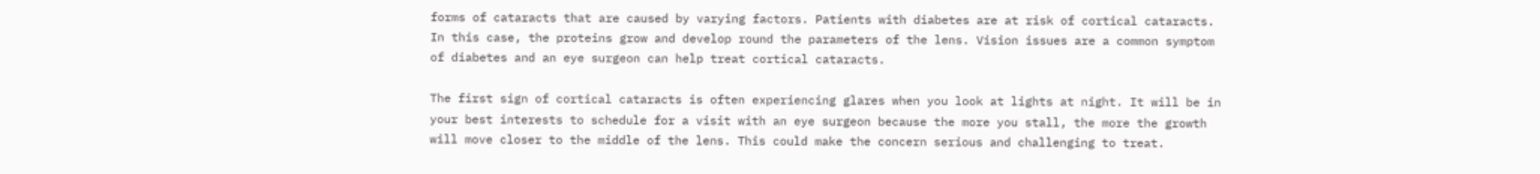forms of cataracts that are caused by varying factors. Patients with diabetes are at risk of cortical cataracts. In this case, the proteins grow and develop round the parameters of the lens. Vision issues are a common symptom of diabetes and an eye surgeon can help treat cortical cataracts.

The first sign of cortical cataracts is often experiencing glares when you look at lights at night. It will be in your best interests to schedule for a visit with an eye surgeon because the more you stall, the more the growth will move closer to the middle of the lens. This could make the concern serious and challenging to treat.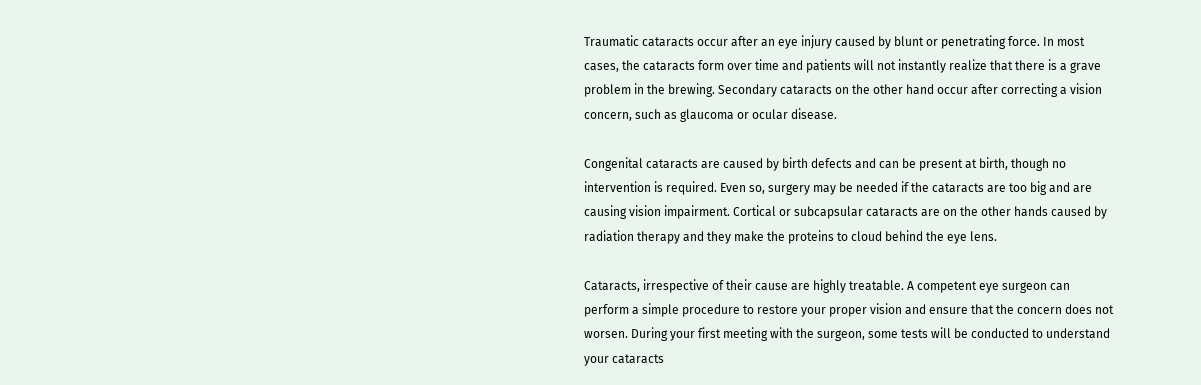Traumatic cataracts occur after an eye injury caused by blunt or penetrating force. In most cases, the cataracts form over time and patients will not instantly realize that there is a grave problem in the brewing. Secondary cataracts on the other hand occur after correcting a vision concern, such as glaucoma or ocular disease.

Congenital cataracts are caused by birth defects and can be present at birth, though no intervention is required. Even so, surgery may be needed if the cataracts are too big and are causing vision impairment. Cortical or subcapsular cataracts are on the other hands caused by radiation therapy and they make the proteins to cloud behind the eye lens.

Cataracts, irrespective of their cause are highly treatable. A competent eye surgeon can perform a simple procedure to restore your proper vision and ensure that the concern does not worsen. During your first meeting with the surgeon, some tests will be conducted to understand your cataracts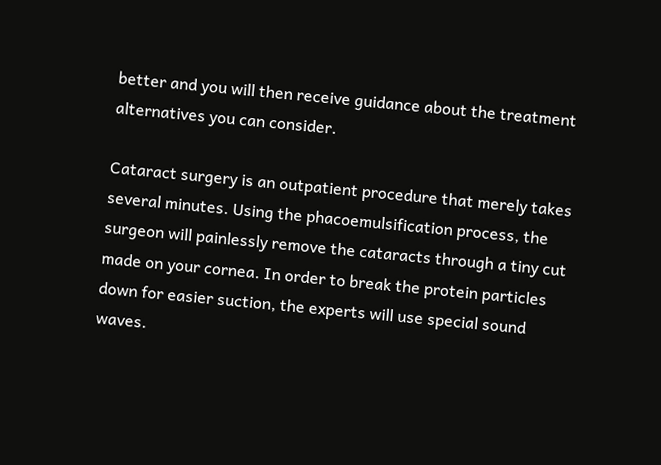better and you will then receive guidance about the treatment alternatives you can consider.

Cataract surgery is an outpatient procedure that merely takes several minutes. Using the phacoemulsification process, the surgeon will painlessly remove the cataracts through a tiny cut made on your cornea. In order to break the protein particles down for easier suction, the experts will use special sound waves.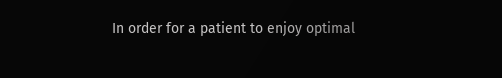In order for a patient to enjoy optimal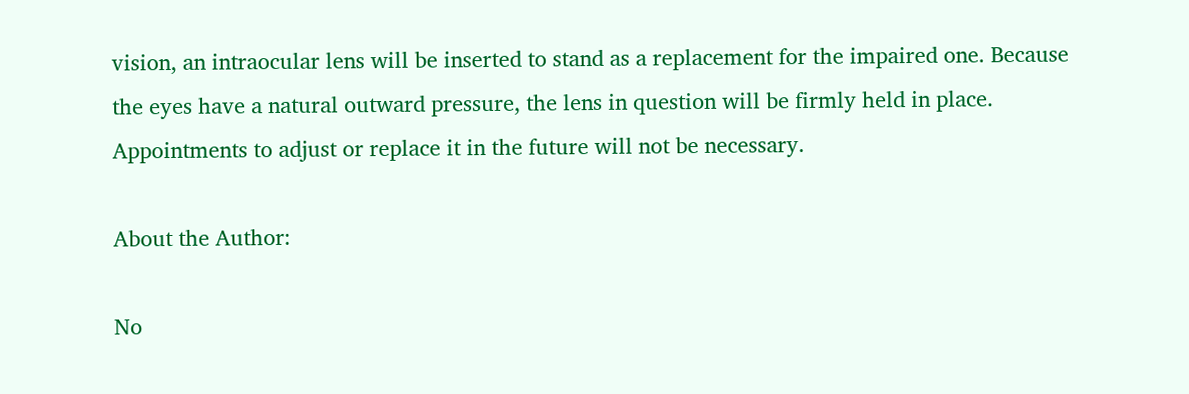vision, an intraocular lens will be inserted to stand as a replacement for the impaired one. Because the eyes have a natural outward pressure, the lens in question will be firmly held in place. Appointments to adjust or replace it in the future will not be necessary.

About the Author:

No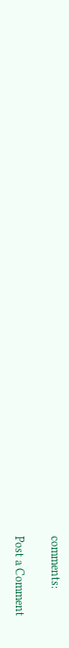comments:

Post a Comment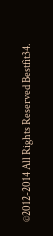©2012-2014 All Rights Reserved Bestfit34.